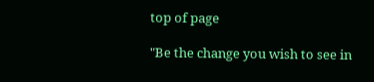top of page

"Be the change you wish to see in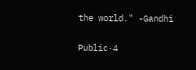the world." -Gandhi

Public·4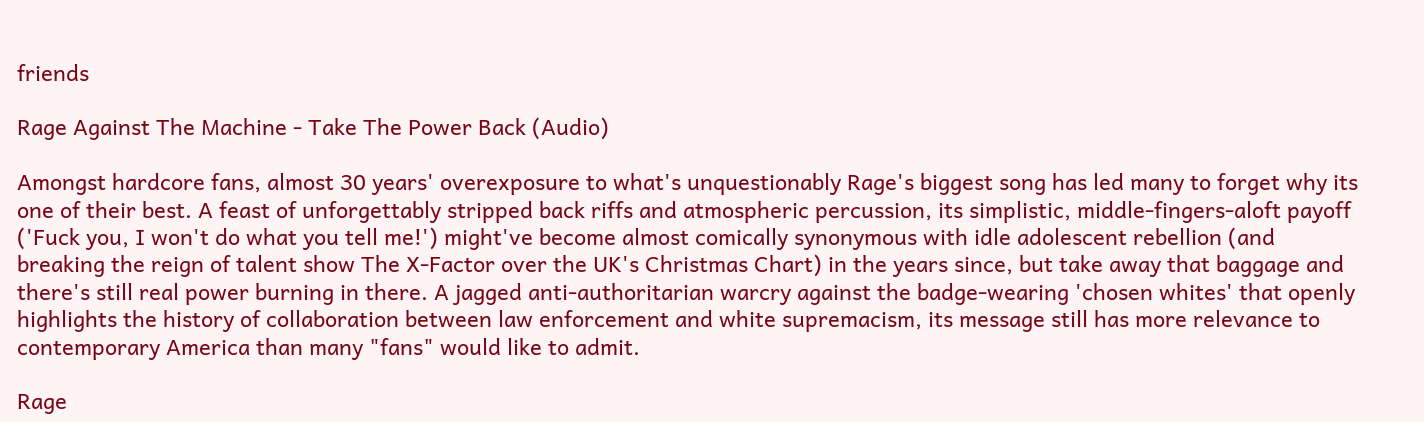friends

Rage Against The Machine - Take The Power Back (Audio)

Amongst hardcore fans, almost 30 years' overexposure to what's unquestionably Rage's biggest song has led many to forget why its one of their best. A feast of unforgettably stripped back riffs and atmospheric percussion, its simplistic, middle-fingers-aloft payoff ('Fuck you, I won't do what you tell me!') might've become almost comically synonymous with idle adolescent rebellion (and breaking the reign of talent show The X-Factor over the UK's Christmas Chart) in the years since, but take away that baggage and there's still real power burning in there. A jagged anti-authoritarian warcry against the badge-wearing 'chosen whites' that openly highlights the history of collaboration between law enforcement and white supremacism, its message still has more relevance to contemporary America than many "fans" would like to admit.

Rage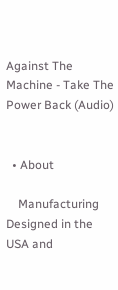Against The Machine - Take The Power Back (Audio)


  • About

    Manufacturing Designed in the USA and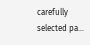carefully selected pa...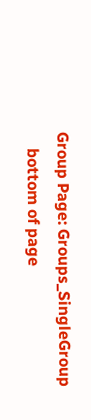Group Page: Groups_SingleGroup
    bottom of page